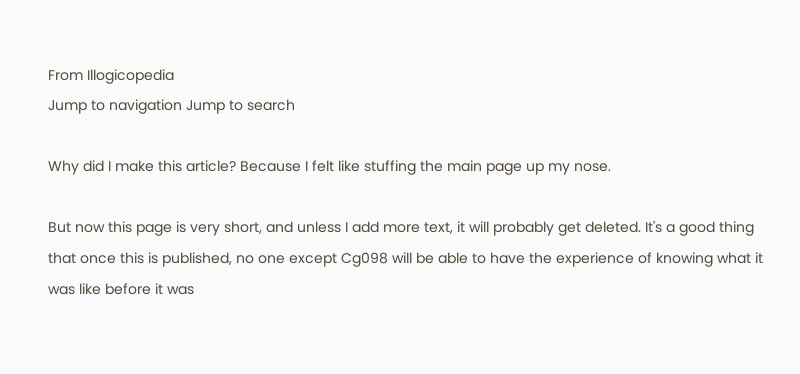From Illogicopedia
Jump to navigation Jump to search

Why did I make this article? Because I felt like stuffing the main page up my nose.

But now this page is very short, and unless I add more text, it will probably get deleted. It's a good thing that once this is published, no one except Cg098 will be able to have the experience of knowing what it was like before it was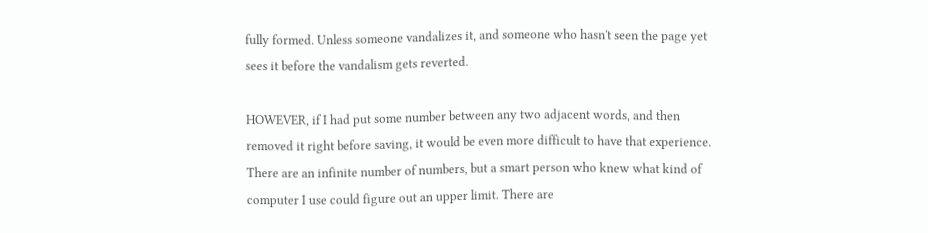fully formed. Unless someone vandalizes it, and someone who hasn't seen the page yet sees it before the vandalism gets reverted.

HOWEVER, if I had put some number between any two adjacent words, and then removed it right before saving, it would be even more difficult to have that experience. There are an infinite number of numbers, but a smart person who knew what kind of computer I use could figure out an upper limit. There are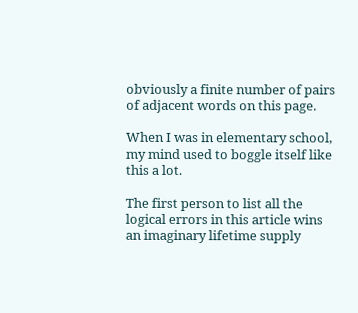obviously a finite number of pairs of adjacent words on this page.

When I was in elementary school, my mind used to boggle itself like this a lot.

The first person to list all the logical errors in this article wins an imaginary lifetime supply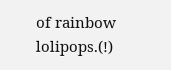of rainbow lolipops.(!)